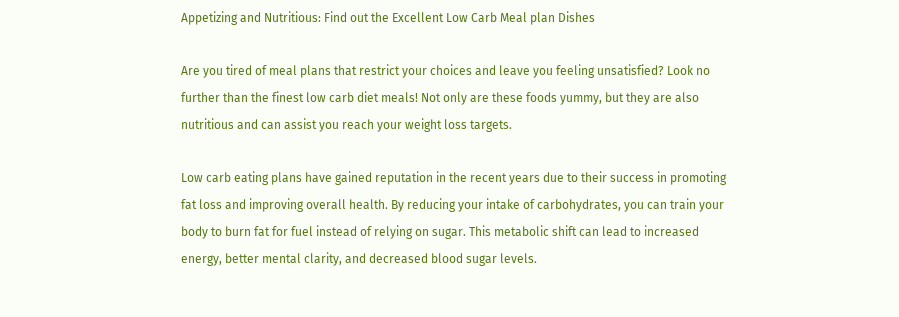Appetizing and Nutritious: Find out the Excellent Low Carb Meal plan Dishes

Are you tired of meal plans that restrict your choices and leave you feeling unsatisfied? Look no further than the finest low carb diet meals! Not only are these foods yummy, but they are also nutritious and can assist you reach your weight loss targets.

Low carb eating plans have gained reputation in the recent years due to their success in promoting fat loss and improving overall health. By reducing your intake of carbohydrates, you can train your body to burn fat for fuel instead of relying on sugar. This metabolic shift can lead to increased energy, better mental clarity, and decreased blood sugar levels.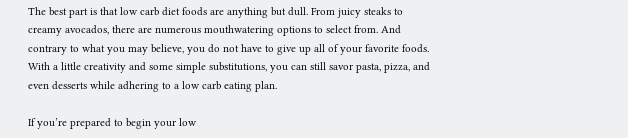The best part is that low carb diet foods are anything but dull. From juicy steaks to creamy avocados, there are numerous mouthwatering options to select from. And contrary to what you may believe, you do not have to give up all of your favorite foods. With a little creativity and some simple substitutions, you can still savor pasta, pizza, and even desserts while adhering to a low carb eating plan.

If you’re prepared to begin your low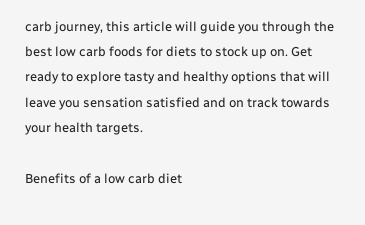carb journey, this article will guide you through the best low carb foods for diets to stock up on. Get ready to explore tasty and healthy options that will leave you sensation satisfied and on track towards your health targets.

Benefits of a low carb diet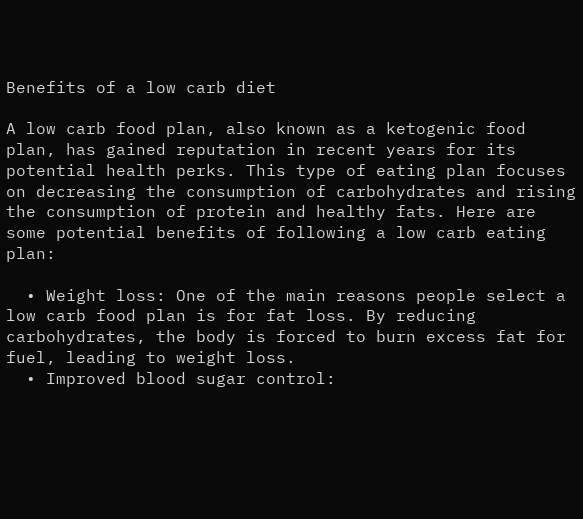Benefits of a low carb diet

A low carb food plan, also known as a ketogenic food plan, has gained reputation in recent years for its potential health perks. This type of eating plan focuses on decreasing the consumption of carbohydrates and rising the consumption of protein and healthy fats. Here are some potential benefits of following a low carb eating plan:

  • Weight loss: One of the main reasons people select a low carb food plan is for fat loss. By reducing carbohydrates, the body is forced to burn excess fat for fuel, leading to weight loss.
  • Improved blood sugar control: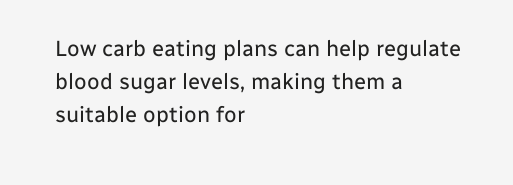Low carb eating plans can help regulate blood sugar levels, making them a suitable option for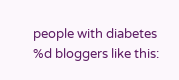people with diabetes
%d bloggers like this: